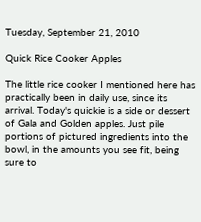Tuesday, September 21, 2010

Quick Rice Cooker Apples

The little rice cooker I mentioned here has practically been in daily use, since its arrival. Today's quickie is a side or dessert of Gala and Golden apples. Just pile portions of pictured ingredients into the bowl, in the amounts you see fit, being sure to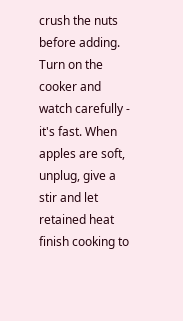crush the nuts before adding. Turn on the cooker and watch carefully - it's fast. When apples are soft, unplug, give a stir and let retained heat finish cooking to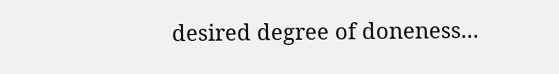desired degree of doneness...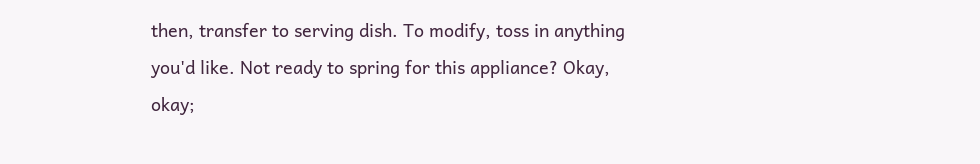then, transfer to serving dish. To modify, toss in anything you'd like. Not ready to spring for this appliance? Okay, okay;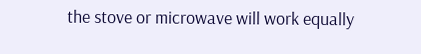the stove or microwave will work equally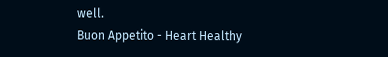well.
Buon Appetito - Heart Healthy